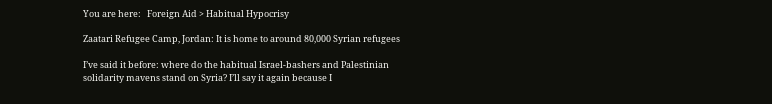You are here:   Foreign Aid > Habitual Hypocrisy

Zaatari Refugee Camp, Jordan: It is home to around 80,000 Syrian refugees

I’ve said it before: where do the habitual Israel-bashers and Palestinian solidarity mavens stand on Syria? I’ll say it again because I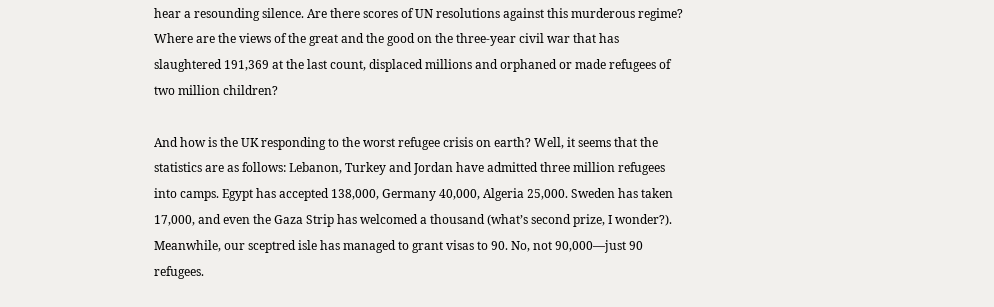hear a resounding silence. Are there scores of UN resolutions against this murderous regime? Where are the views of the great and the good on the three-year civil war that has slaughtered 191,369 at the last count, displaced millions and orphaned or made refugees of two million children?

And how is the UK responding to the worst refugee crisis on earth? Well, it seems that the statistics are as follows: Lebanon, Turkey and Jordan have admitted three million refugees into camps. Egypt has accepted 138,000, Germany 40,000, Algeria 25,000. Sweden has taken 17,000, and even the Gaza Strip has welcomed a thousand (what’s second prize, I wonder?). Meanwhile, our sceptred isle has managed to grant visas to 90. No, not 90,000—just 90 refugees.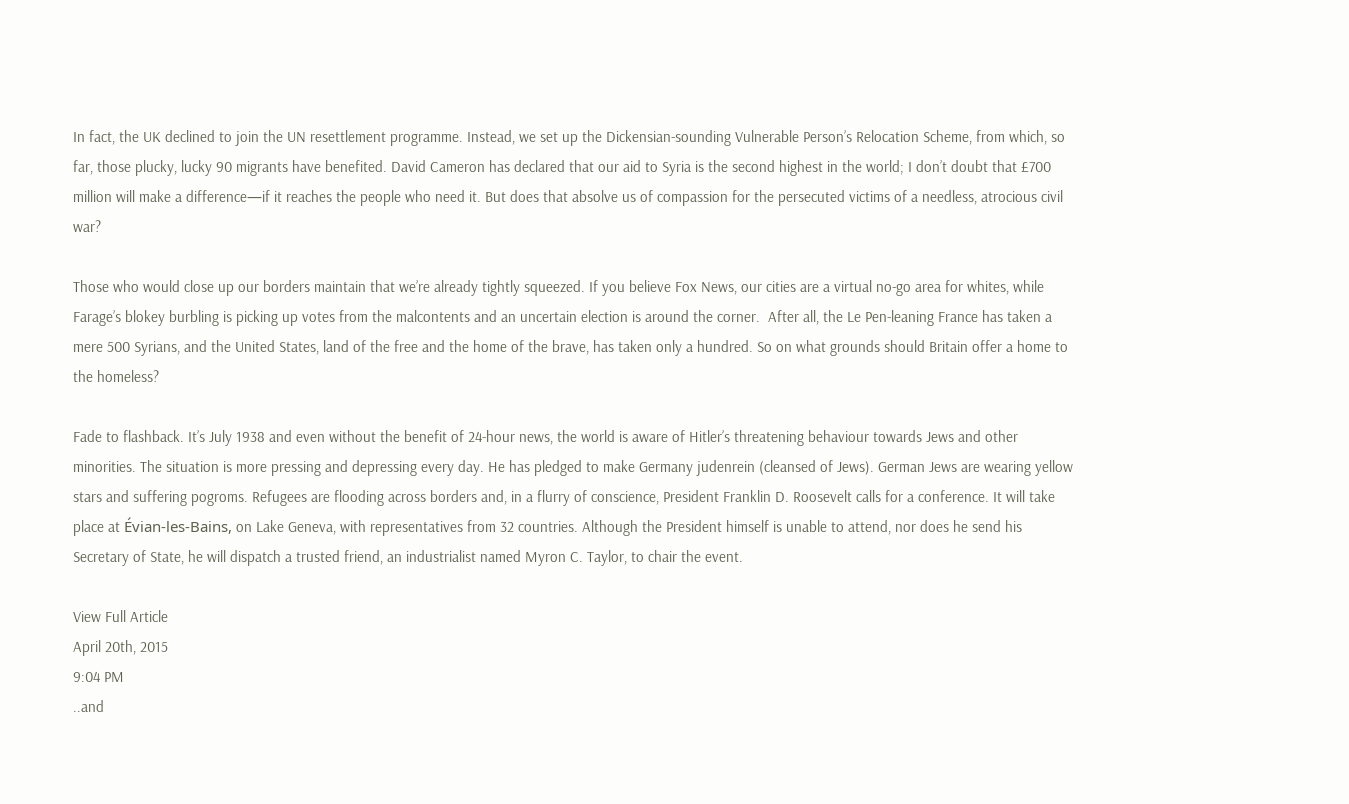In fact, the UK declined to join the UN resettlement programme. Instead, we set up the Dickensian-sounding Vulnerable Person’s Relocation Scheme, from which, so far, those plucky, lucky 90 migrants have benefited. David Cameron has declared that our aid to Syria is the second highest in the world; I don’t doubt that £700 million will make a difference—if it reaches the people who need it. But does that absolve us of compassion for the persecuted victims of a needless, atrocious civil war?

Those who would close up our borders maintain that we’re already tightly squeezed. If you believe Fox News, our cities are a virtual no-go area for whites, while Farage’s blokey burbling is picking up votes from the malcontents and an uncertain election is around the corner.  After all, the Le Pen-leaning France has taken a mere 500 Syrians, and the United States, land of the free and the home of the brave, has taken only a hundred. So on what grounds should Britain offer a home to the homeless?

Fade to flashback. It’s July 1938 and even without the benefit of 24-hour news, the world is aware of Hitler’s threatening behaviour towards Jews and other minorities. The situation is more pressing and depressing every day. He has pledged to make Germany judenrein (cleansed of Jews). German Jews are wearing yellow stars and suffering pogroms. Refugees are flooding across borders and, in a flurry of conscience, President Franklin D. Roosevelt calls for a conference. It will take place at Évian-les-Bains, on Lake Geneva, with representatives from 32 countries. Although the President himself is unable to attend, nor does he send his Secretary of State, he will dispatch a trusted friend, an industrialist named Myron C. Taylor, to chair the event.

View Full Article
April 20th, 2015
9:04 PM
..and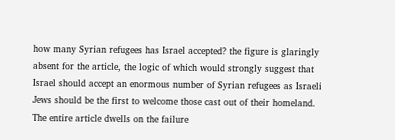how many Syrian refugees has Israel accepted? the figure is glaringly absent for the article, the logic of which would strongly suggest that Israel should accept an enormous number of Syrian refugees as Israeli Jews should be the first to welcome those cast out of their homeland. The entire article dwells on the failure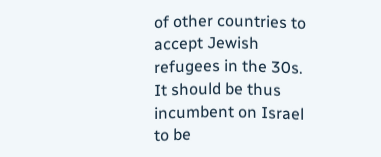of other countries to accept Jewish refugees in the 30s. It should be thus incumbent on Israel to be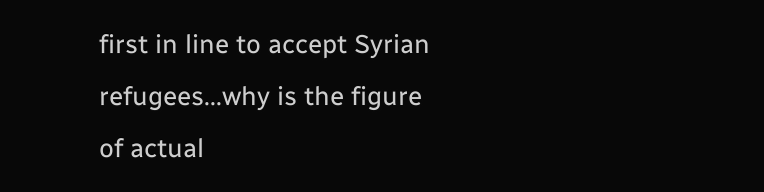first in line to accept Syrian refugees...why is the figure of actual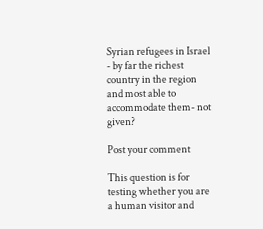Syrian refugees in Israel - by far the richest country in the region and most able to accommodate them- not given?

Post your comment

This question is for testing whether you are a human visitor and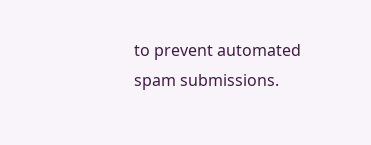to prevent automated spam submissions.